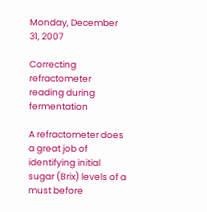Monday, December 31, 2007

Correcting refractometer reading during fermentation

A refractometer does a great job of identifying initial sugar (Brix) levels of a must before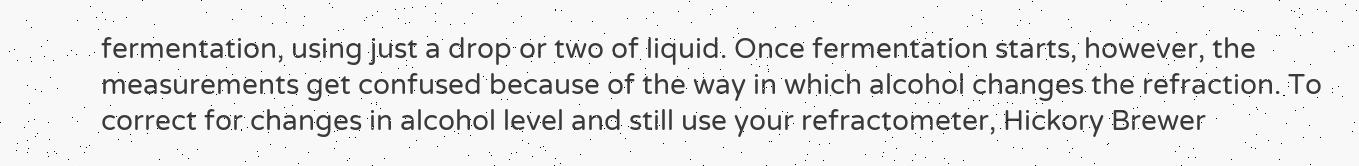fermentation, using just a drop or two of liquid. Once fermentation starts, however, the measurements get confused because of the way in which alcohol changes the refraction. To correct for changes in alcohol level and still use your refractometer, Hickory Brewer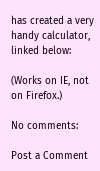has created a very handy calculator, linked below:

(Works on IE, not on Firefox.)

No comments:

Post a Comment